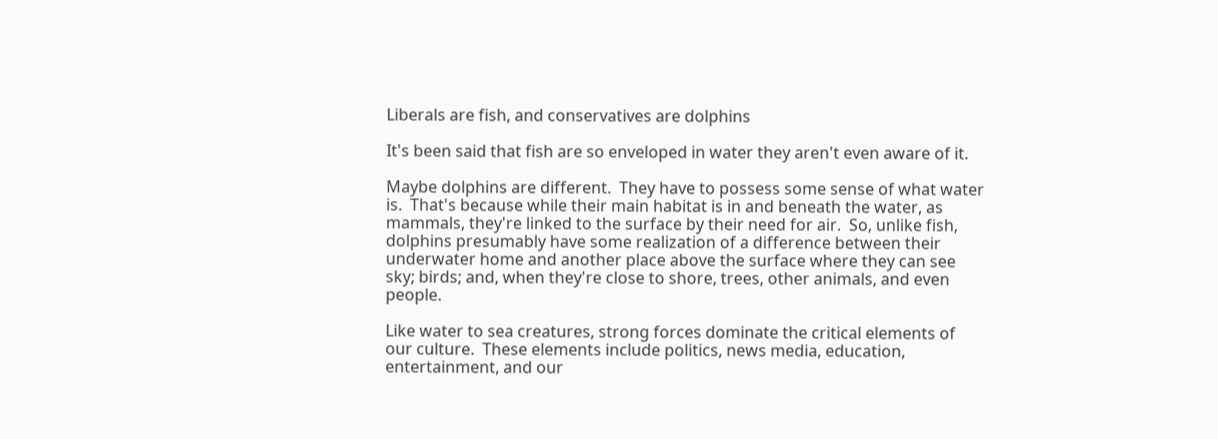Liberals are fish, and conservatives are dolphins

It's been said that fish are so enveloped in water they aren't even aware of it.

Maybe dolphins are different.  They have to possess some sense of what water is.  That's because while their main habitat is in and beneath the water, as mammals, they're linked to the surface by their need for air.  So, unlike fish, dolphins presumably have some realization of a difference between their underwater home and another place above the surface where they can see sky; birds; and, when they're close to shore, trees, other animals, and even people.

Like water to sea creatures, strong forces dominate the critical elements of our culture.  These elements include politics, news media, education, entertainment, and our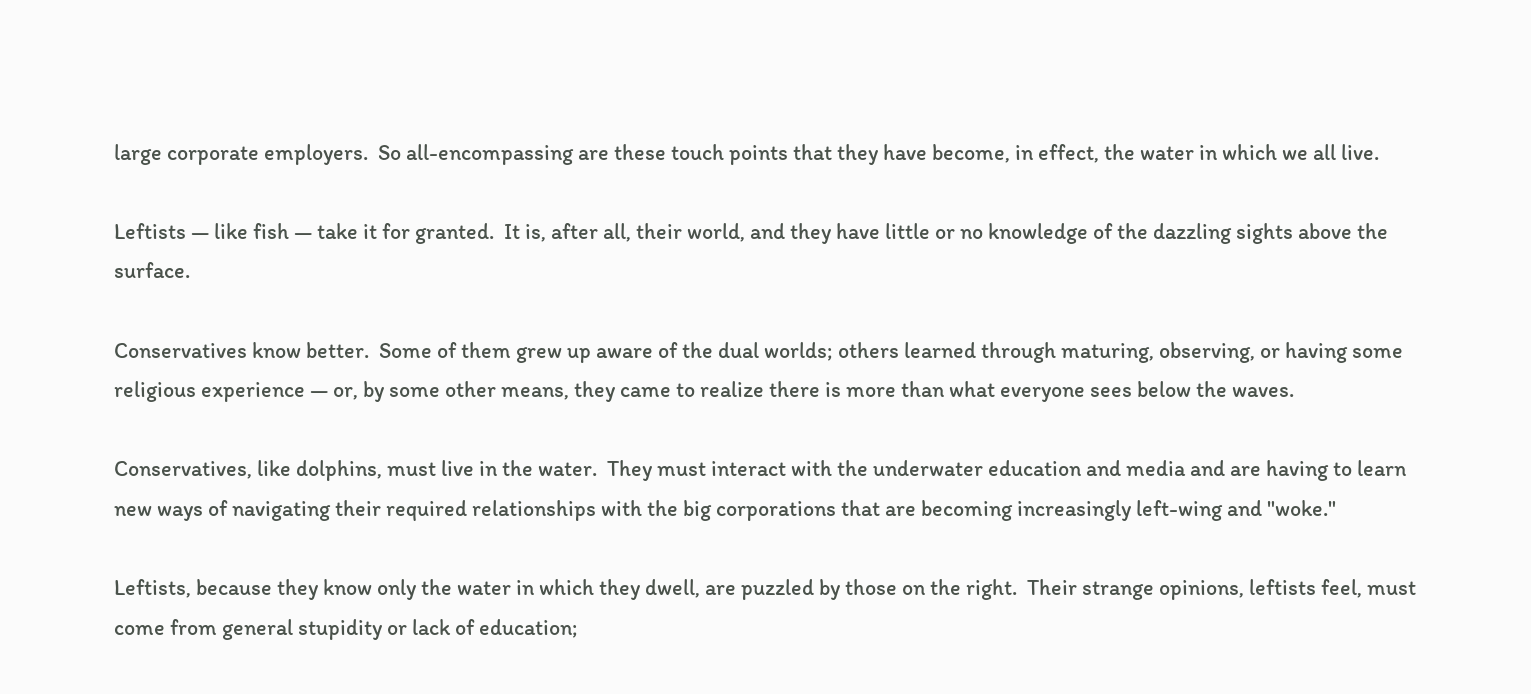large corporate employers.  So all-encompassing are these touch points that they have become, in effect, the water in which we all live.

Leftists — like fish — take it for granted.  It is, after all, their world, and they have little or no knowledge of the dazzling sights above the surface.

Conservatives know better.  Some of them grew up aware of the dual worlds; others learned through maturing, observing, or having some religious experience — or, by some other means, they came to realize there is more than what everyone sees below the waves.

Conservatives, like dolphins, must live in the water.  They must interact with the underwater education and media and are having to learn new ways of navigating their required relationships with the big corporations that are becoming increasingly left-wing and "woke."

Leftists, because they know only the water in which they dwell, are puzzled by those on the right.  Their strange opinions, leftists feel, must come from general stupidity or lack of education;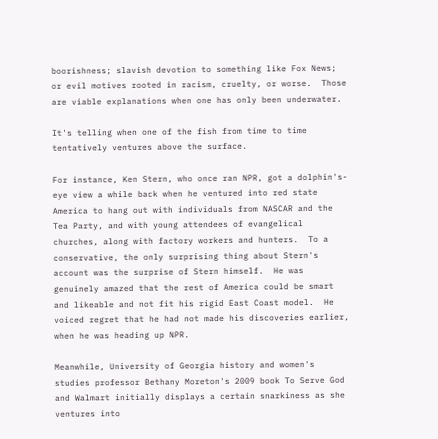boorishness; slavish devotion to something like Fox News; or evil motives rooted in racism, cruelty, or worse.  Those are viable explanations when one has only been underwater.

It's telling when one of the fish from time to time tentatively ventures above the surface.

For instance, Ken Stern, who once ran NPR, got a dolphin's-eye view a while back when he ventured into red state America to hang out with individuals from NASCAR and the Tea Party, and with young attendees of evangelical churches, along with factory workers and hunters.  To a conservative, the only surprising thing about Stern's account was the surprise of Stern himself.  He was genuinely amazed that the rest of America could be smart and likeable and not fit his rigid East Coast model.  He voiced regret that he had not made his discoveries earlier, when he was heading up NPR.

Meanwhile, University of Georgia history and women's studies professor Bethany Moreton's 2009 book To Serve God and Walmart initially displays a certain snarkiness as she ventures into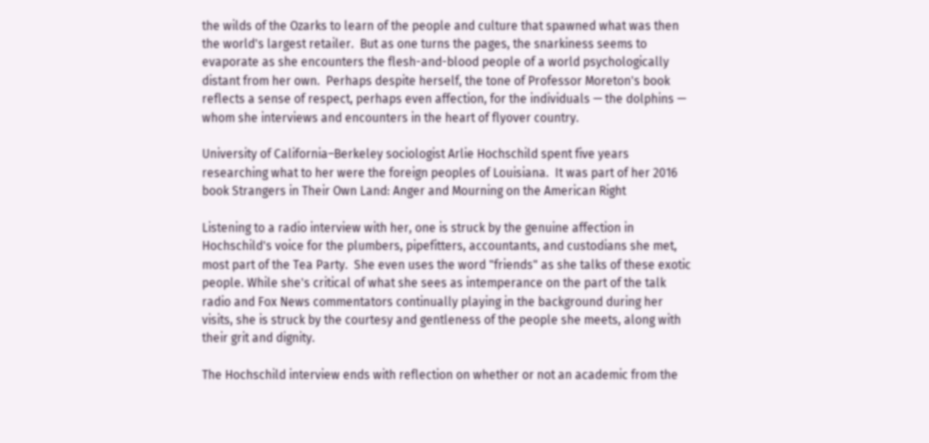the wilds of the Ozarks to learn of the people and culture that spawned what was then the world's largest retailer.  But as one turns the pages, the snarkiness seems to evaporate as she encounters the flesh-and-blood people of a world psychologically distant from her own.  Perhaps despite herself, the tone of Professor Moreton's book reflects a sense of respect, perhaps even affection, for the individuals — the dolphins — whom she interviews and encounters in the heart of flyover country.

University of California–Berkeley sociologist Arlie Hochschild spent five years researching what to her were the foreign peoples of Louisiana.  It was part of her 2016 book Strangers in Their Own Land: Anger and Mourning on the American Right

Listening to a radio interview with her, one is struck by the genuine affection in Hochschild's voice for the plumbers, pipefitters, accountants, and custodians she met, most part of the Tea Party.  She even uses the word "friends" as she talks of these exotic people. While she's critical of what she sees as intemperance on the part of the talk radio and Fox News commentators continually playing in the background during her visits, she is struck by the courtesy and gentleness of the people she meets, along with their grit and dignity.

The Hochschild interview ends with reflection on whether or not an academic from the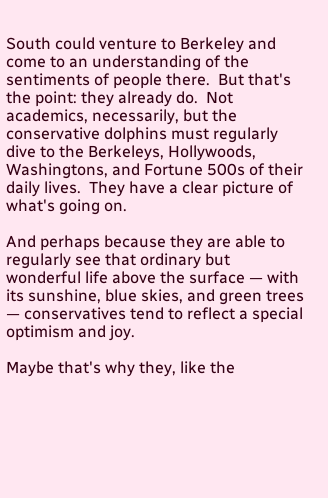South could venture to Berkeley and come to an understanding of the sentiments of people there.  But that's the point: they already do.  Not academics, necessarily, but the conservative dolphins must regularly dive to the Berkeleys, Hollywoods, Washingtons, and Fortune 500s of their daily lives.  They have a clear picture of what's going on.

And perhaps because they are able to regularly see that ordinary but wonderful life above the surface — with its sunshine, blue skies, and green trees — conservatives tend to reflect a special optimism and joy.

Maybe that's why they, like the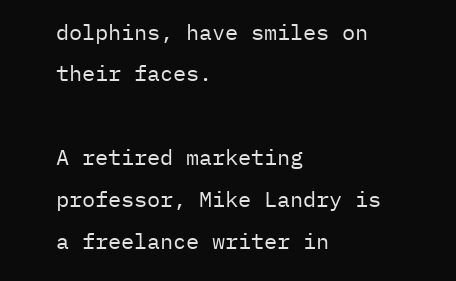dolphins, have smiles on their faces.

A retired marketing professor, Mike Landry is a freelance writer in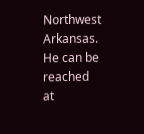Northwest Arkansas.  He can be reached at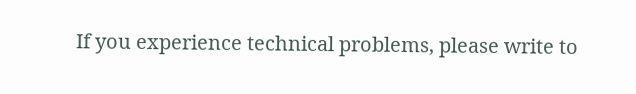If you experience technical problems, please write to